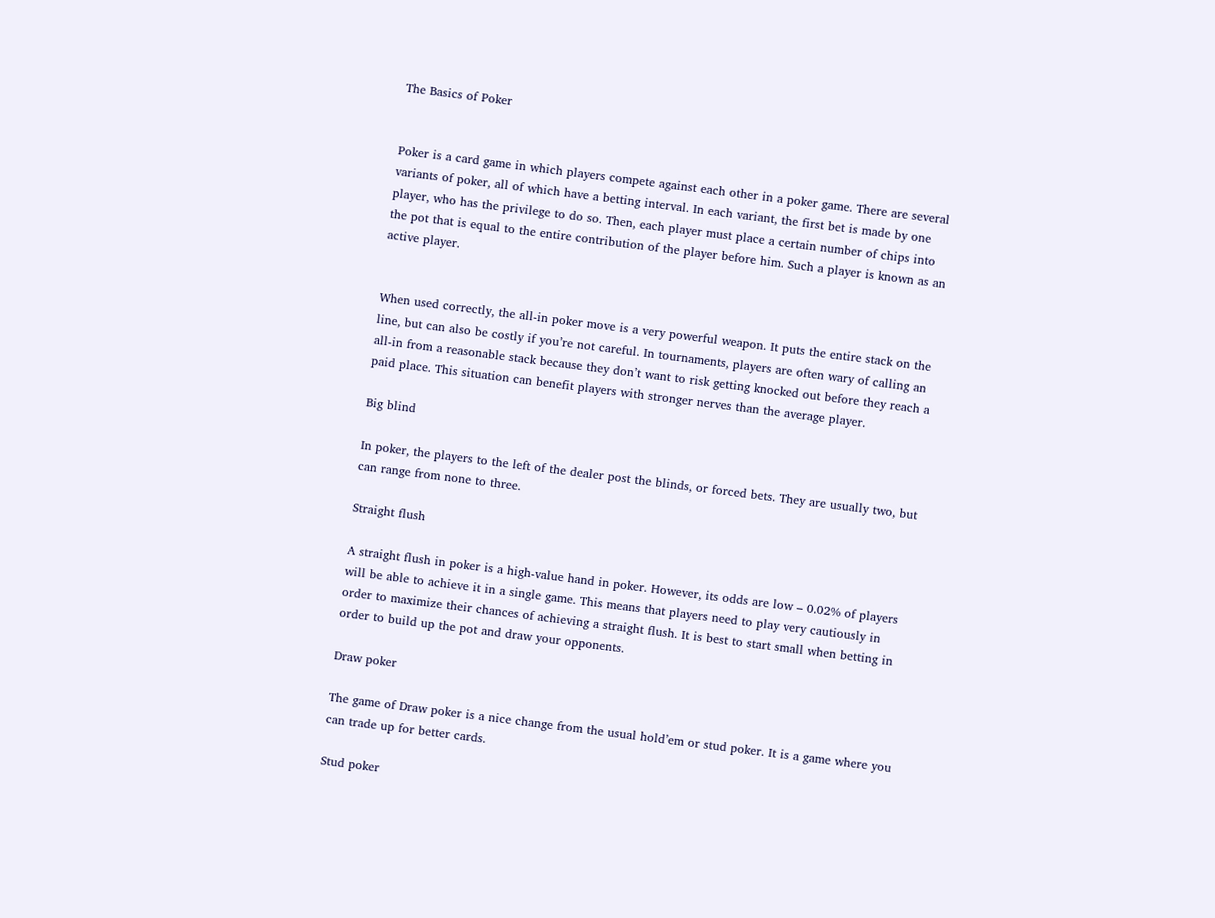The Basics of Poker


Poker is a card game in which players compete against each other in a poker game. There are several variants of poker, all of which have a betting interval. In each variant, the first bet is made by one player, who has the privilege to do so. Then, each player must place a certain number of chips into the pot that is equal to the entire contribution of the player before him. Such a player is known as an active player.


When used correctly, the all-in poker move is a very powerful weapon. It puts the entire stack on the line, but can also be costly if you’re not careful. In tournaments, players are often wary of calling an all-in from a reasonable stack because they don’t want to risk getting knocked out before they reach a paid place. This situation can benefit players with stronger nerves than the average player.

Big blind

In poker, the players to the left of the dealer post the blinds, or forced bets. They are usually two, but can range from none to three.

Straight flush

A straight flush in poker is a high-value hand in poker. However, its odds are low – 0.02% of players will be able to achieve it in a single game. This means that players need to play very cautiously in order to maximize their chances of achieving a straight flush. It is best to start small when betting in order to build up the pot and draw your opponents.

Draw poker

The game of Draw poker is a nice change from the usual hold’em or stud poker. It is a game where you can trade up for better cards.

Stud poker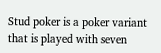Stud poker is a poker variant that is played with seven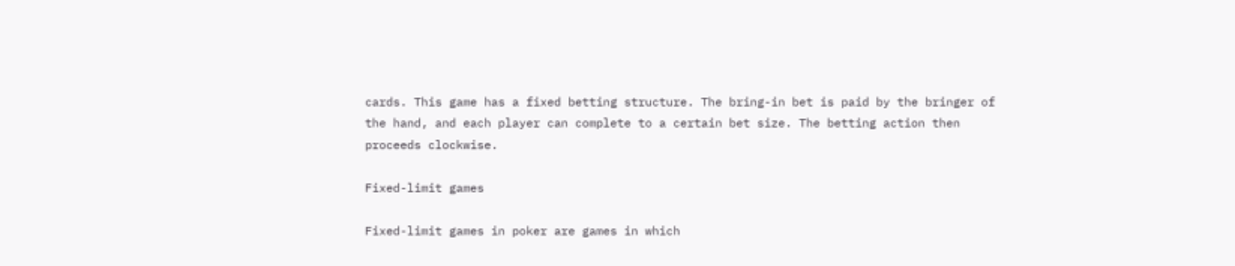cards. This game has a fixed betting structure. The bring-in bet is paid by the bringer of the hand, and each player can complete to a certain bet size. The betting action then proceeds clockwise.

Fixed-limit games

Fixed-limit games in poker are games in which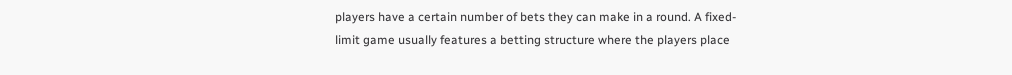players have a certain number of bets they can make in a round. A fixed-limit game usually features a betting structure where the players place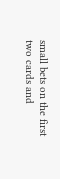small bets on the first two cards and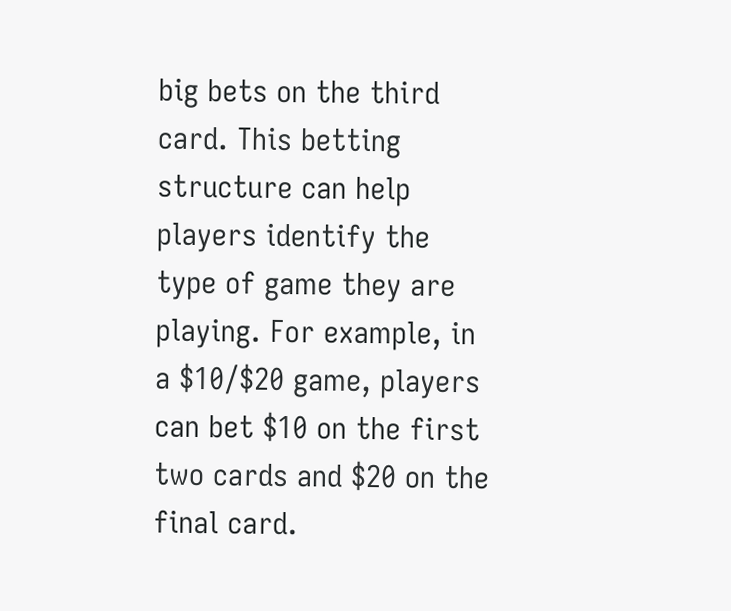big bets on the third card. This betting structure can help players identify the type of game they are playing. For example, in a $10/$20 game, players can bet $10 on the first two cards and $20 on the final card.